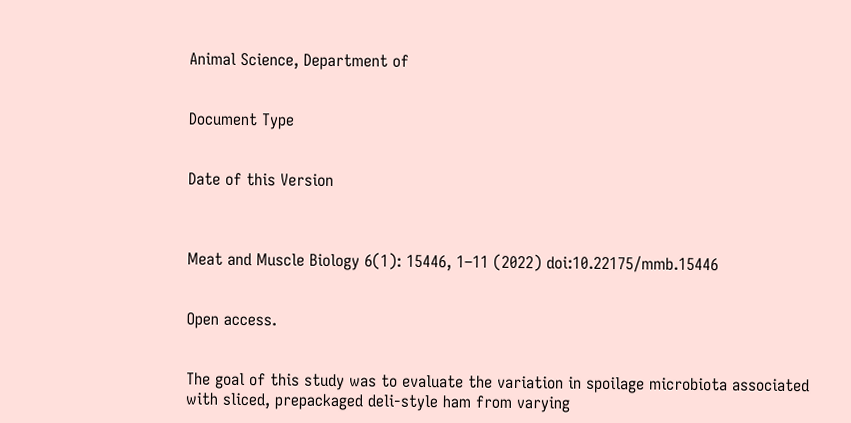Animal Science, Department of


Document Type


Date of this Version



Meat and Muscle Biology 6(1): 15446, 1–11 (2022) doi:10.22175/mmb.15446


Open access.


The goal of this study was to evaluate the variation in spoilage microbiota associated with sliced, prepackaged deli-style ham from varying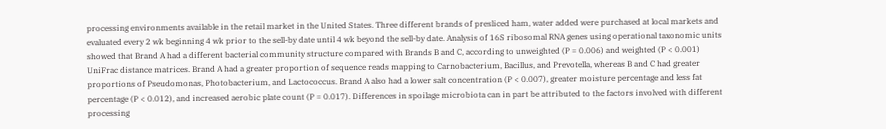processing environments available in the retail market in the United States. Three different brands of presliced ham, water added were purchased at local markets and evaluated every 2 wk beginning 4 wk prior to the sell-by date until 4 wk beyond the sell-by date. Analysis of 16S ribosomal RNA genes using operational taxonomic units showed that Brand A had a different bacterial community structure compared with Brands B and C, according to unweighted (P = 0.006) and weighted (P < 0.001) UniFrac distance matrices. Brand A had a greater proportion of sequence reads mapping to Carnobacterium, Bacillus, and Prevotella, whereas B and C had greater proportions of Pseudomonas, Photobacterium, and Lactococcus. Brand A also had a lower salt concentration (P < 0.007), greater moisture percentage and less fat percentage (P < 0.012), and increased aerobic plate count (P = 0.017). Differences in spoilage microbiota can in part be attributed to the factors involved with different processing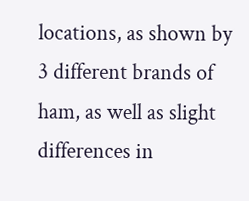locations, as shown by 3 different brands of ham, as well as slight differences in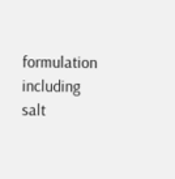formulation including salt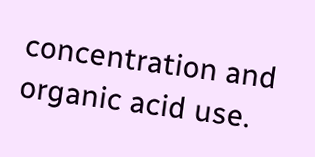concentration and organic acid use.